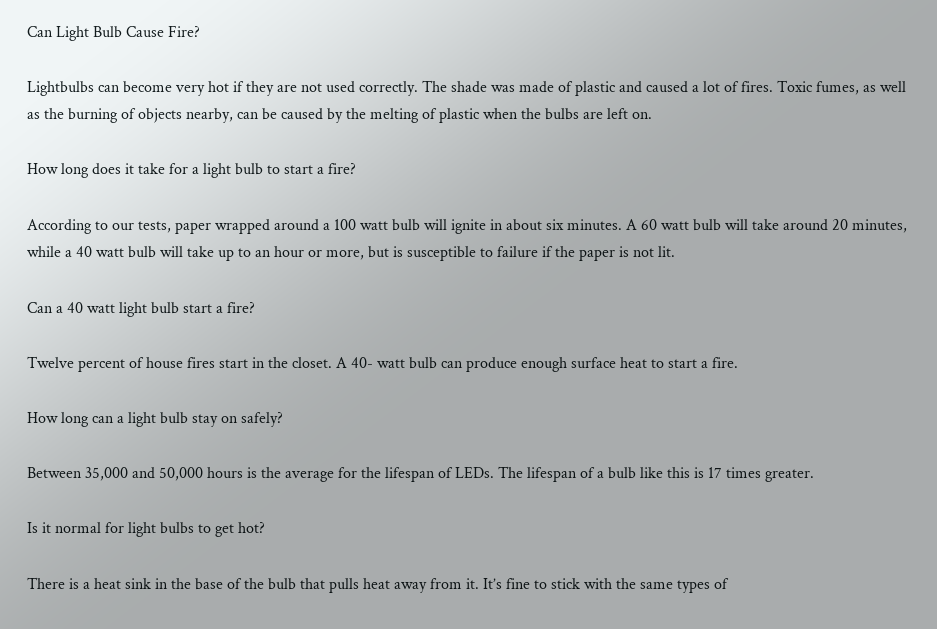Can Light Bulb Cause Fire?

Lightbulbs can become very hot if they are not used correctly. The shade was made of plastic and caused a lot of fires. Toxic fumes, as well as the burning of objects nearby, can be caused by the melting of plastic when the bulbs are left on.

How long does it take for a light bulb to start a fire?

According to our tests, paper wrapped around a 100 watt bulb will ignite in about six minutes. A 60 watt bulb will take around 20 minutes, while a 40 watt bulb will take up to an hour or more, but is susceptible to failure if the paper is not lit.

Can a 40 watt light bulb start a fire?

Twelve percent of house fires start in the closet. A 40- watt bulb can produce enough surface heat to start a fire.

How long can a light bulb stay on safely?

Between 35,000 and 50,000 hours is the average for the lifespan of LEDs. The lifespan of a bulb like this is 17 times greater.

Is it normal for light bulbs to get hot?

There is a heat sink in the base of the bulb that pulls heat away from it. It’s fine to stick with the same types of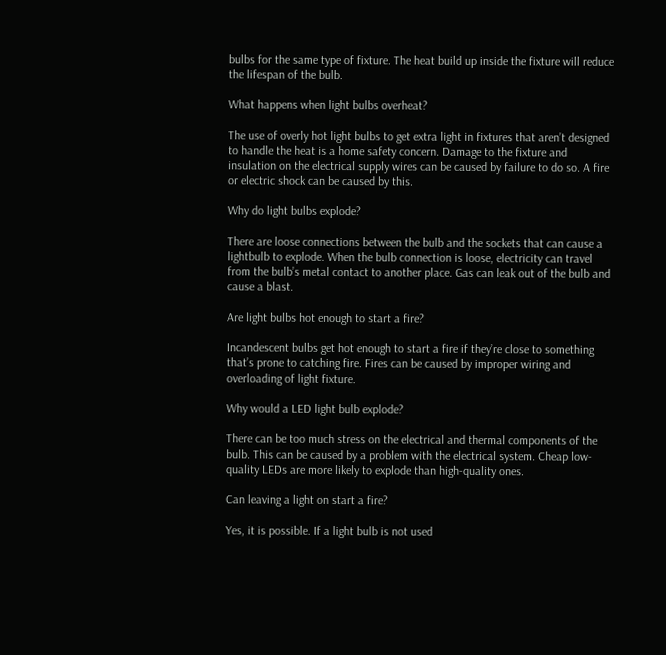bulbs for the same type of fixture. The heat build up inside the fixture will reduce the lifespan of the bulb.

What happens when light bulbs overheat?

The use of overly hot light bulbs to get extra light in fixtures that aren’t designed to handle the heat is a home safety concern. Damage to the fixture and insulation on the electrical supply wires can be caused by failure to do so. A fire or electric shock can be caused by this.

Why do light bulbs explode?

There are loose connections between the bulb and the sockets that can cause a lightbulb to explode. When the bulb connection is loose, electricity can travel from the bulb’s metal contact to another place. Gas can leak out of the bulb and cause a blast.

Are light bulbs hot enough to start a fire?

Incandescent bulbs get hot enough to start a fire if they’re close to something that’s prone to catching fire. Fires can be caused by improper wiring and overloading of light fixture.

Why would a LED light bulb explode?

There can be too much stress on the electrical and thermal components of the bulb. This can be caused by a problem with the electrical system. Cheap low-quality LEDs are more likely to explode than high-quality ones.

Can leaving a light on start a fire?

Yes, it is possible. If a light bulb is not used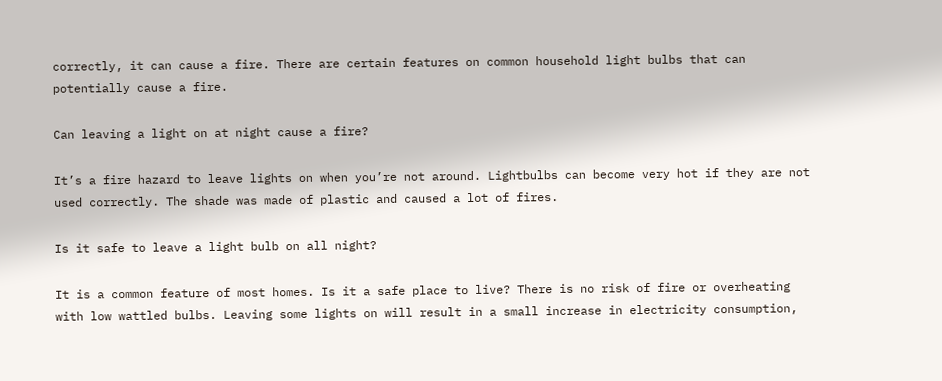correctly, it can cause a fire. There are certain features on common household light bulbs that can potentially cause a fire.

Can leaving a light on at night cause a fire?

It’s a fire hazard to leave lights on when you’re not around. Lightbulbs can become very hot if they are not used correctly. The shade was made of plastic and caused a lot of fires.

Is it safe to leave a light bulb on all night?

It is a common feature of most homes. Is it a safe place to live? There is no risk of fire or overheating with low wattled bulbs. Leaving some lights on will result in a small increase in electricity consumption,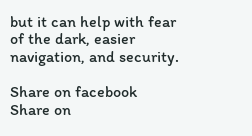but it can help with fear of the dark, easier navigation, and security.

Share on facebook
Share on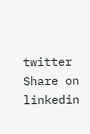twitter
Share on linkedin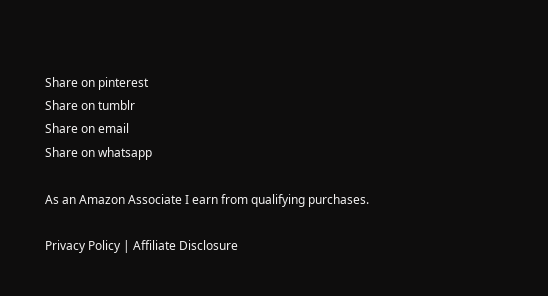Share on pinterest
Share on tumblr
Share on email
Share on whatsapp

As an Amazon Associate I earn from qualifying purchases.

Privacy Policy | Affiliate Disclosure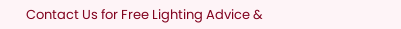Contact Us for Free Lighting Advice &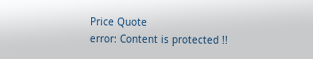Price Quote
error: Content is protected !!